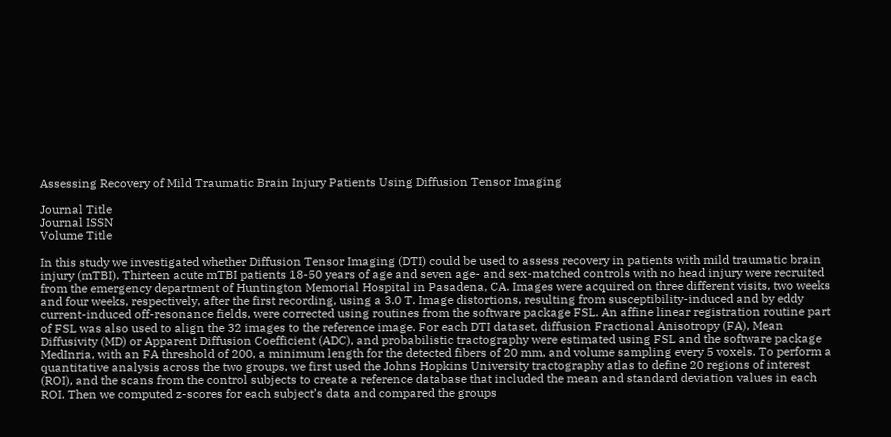Assessing Recovery of Mild Traumatic Brain Injury Patients Using Diffusion Tensor Imaging

Journal Title
Journal ISSN
Volume Title

In this study we investigated whether Diffusion Tensor Imaging (DTI) could be used to assess recovery in patients with mild traumatic brain injury (mTBI). Thirteen acute mTBI patients 18-50 years of age and seven age- and sex-matched controls with no head injury were recruited from the emergency department of Huntington Memorial Hospital in Pasadena, CA. Images were acquired on three different visits, two weeks and four weeks, respectively, after the first recording, using a 3.0 T. Image distortions, resulting from susceptibility-induced and by eddy current-induced off-resonance fields, were corrected using routines from the software package FSL. An affine linear registration routine part of FSL was also used to align the 32 images to the reference image. For each DTI dataset, diffusion Fractional Anisotropy (FA), Mean Diffusivity (MD) or Apparent Diffusion Coefficient (ADC), and probabilistic tractography were estimated using FSL and the software package MedInria, with an FA threshold of 200, a minimum length for the detected fibers of 20 mm, and volume sampling every 5 voxels. To perform a quantitative analysis across the two groups, we first used the Johns Hopkins University tractography atlas to define 20 regions of interest (ROI), and the scans from the control subjects to create a reference database that included the mean and standard deviation values in each ROI. Then we computed z-scores for each subject’s data and compared the groups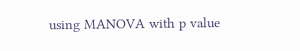using MANOVA with p value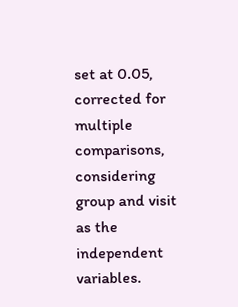set at 0.05, corrected for multiple comparisons, considering group and visit as the independent variables.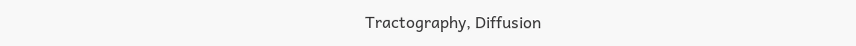Tractography, Diffusion